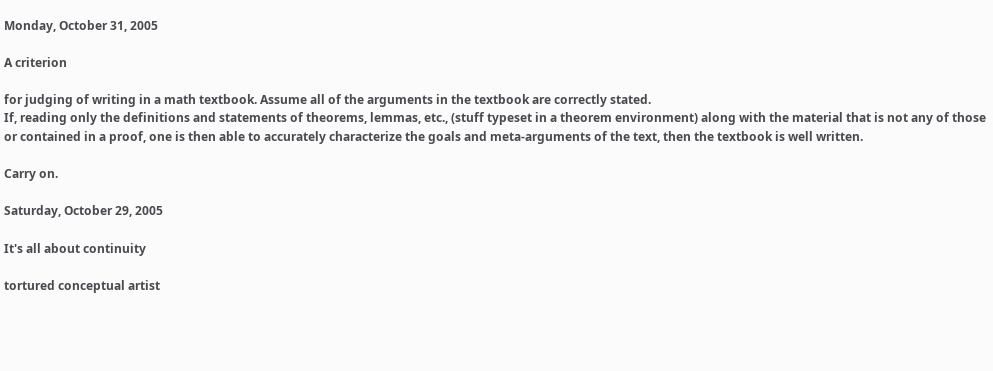Monday, October 31, 2005

A criterion

for judging of writing in a math textbook. Assume all of the arguments in the textbook are correctly stated.
If, reading only the definitions and statements of theorems, lemmas, etc., (stuff typeset in a theorem environment) along with the material that is not any of those or contained in a proof, one is then able to accurately characterize the goals and meta-arguments of the text, then the textbook is well written.

Carry on.

Saturday, October 29, 2005

It's all about continuity

tortured conceptual artist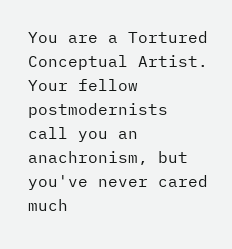You are a Tortured Conceptual Artist. Your fellow
postmodernists call you an anachronism, but
you've never cared much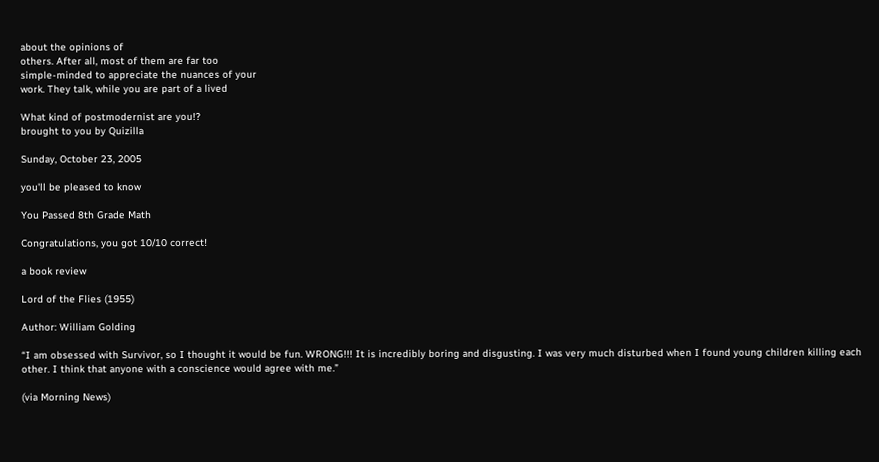about the opinions of
others. After all, most of them are far too
simple-minded to appreciate the nuances of your
work. They talk, while you are part of a lived

What kind of postmodernist are you!?
brought to you by Quizilla

Sunday, October 23, 2005

you'll be pleased to know

You Passed 8th Grade Math

Congratulations, you got 10/10 correct!

a book review

Lord of the Flies (1955)

Author: William Golding

“I am obsessed with Survivor, so I thought it would be fun. WRONG!!! It is incredibly boring and disgusting. I was very much disturbed when I found young children killing each other. I think that anyone with a conscience would agree with me.”

(via Morning News)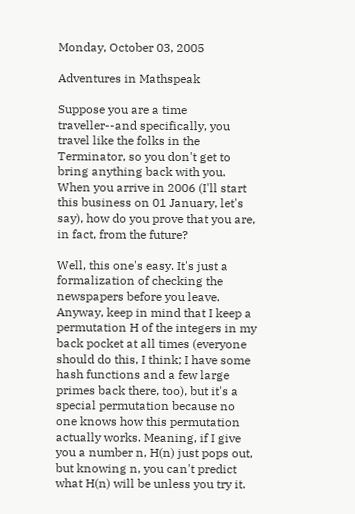Monday, October 03, 2005

Adventures in Mathspeak

Suppose you are a time traveller--and specifically, you travel like the folks in the Terminator, so you don't get to bring anything back with you. When you arrive in 2006 (I'll start this business on 01 January, let's say), how do you prove that you are, in fact, from the future?

Well, this one's easy. It's just a formalization of checking the newspapers before you leave. Anyway, keep in mind that I keep a permutation H of the integers in my back pocket at all times (everyone should do this, I think; I have some hash functions and a few large primes back there, too), but it's a special permutation because no one knows how this permutation actually works. Meaning, if I give you a number n, H(n) just pops out, but knowing n, you can't predict what H(n) will be unless you try it.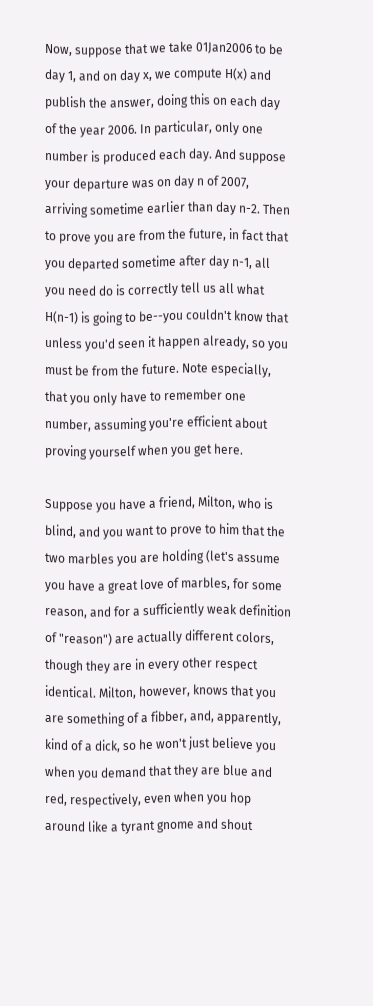Now, suppose that we take 01Jan2006 to be day 1, and on day x, we compute H(x) and publish the answer, doing this on each day of the year 2006. In particular, only one number is produced each day. And suppose your departure was on day n of 2007, arriving sometime earlier than day n-2. Then to prove you are from the future, in fact that you departed sometime after day n-1, all you need do is correctly tell us all what H(n-1) is going to be--you couldn't know that unless you'd seen it happen already, so you must be from the future. Note especially, that you only have to remember one number, assuming you're efficient about proving yourself when you get here.

Suppose you have a friend, Milton, who is blind, and you want to prove to him that the two marbles you are holding (let's assume you have a great love of marbles, for some reason, and for a sufficiently weak definition of "reason") are actually different colors, though they are in every other respect identical. Milton, however, knows that you are something of a fibber, and, apparently, kind of a dick, so he won't just believe you when you demand that they are blue and red, respectively, even when you hop around like a tyrant gnome and shout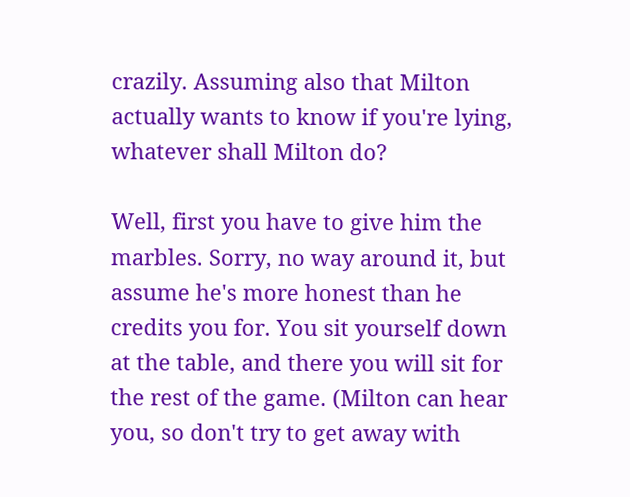crazily. Assuming also that Milton actually wants to know if you're lying, whatever shall Milton do?

Well, first you have to give him the marbles. Sorry, no way around it, but assume he's more honest than he credits you for. You sit yourself down at the table, and there you will sit for the rest of the game. (Milton can hear you, so don't try to get away with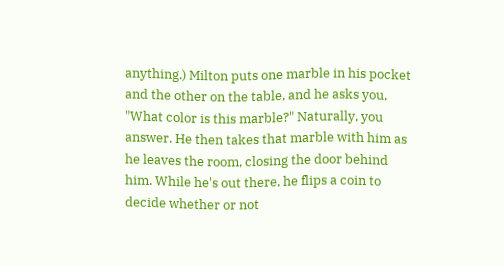anything.) Milton puts one marble in his pocket and the other on the table, and he asks you, "What color is this marble?" Naturally, you answer. He then takes that marble with him as he leaves the room, closing the door behind him. While he's out there, he flips a coin to decide whether or not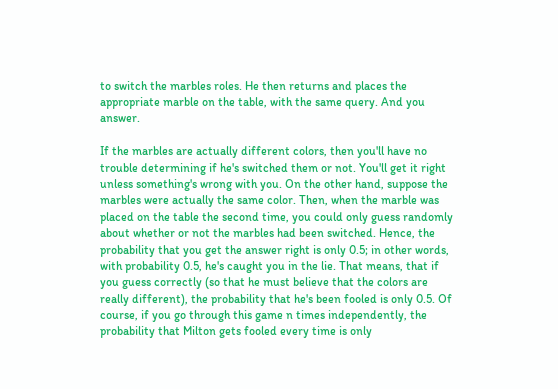to switch the marbles roles. He then returns and places the appropriate marble on the table, with the same query. And you answer.

If the marbles are actually different colors, then you'll have no trouble determining if he's switched them or not. You'll get it right unless something's wrong with you. On the other hand, suppose the marbles were actually the same color. Then, when the marble was placed on the table the second time, you could only guess randomly about whether or not the marbles had been switched. Hence, the probability that you get the answer right is only 0.5; in other words, with probability 0.5, he's caught you in the lie. That means, that if you guess correctly (so that he must believe that the colors are really different), the probability that he's been fooled is only 0.5. Of course, if you go through this game n times independently, the probability that Milton gets fooled every time is only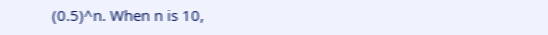(0.5)^n. When n is 10,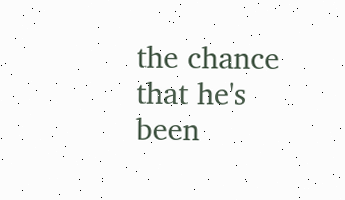the chance that he's been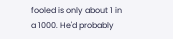fooled is only about 1 in a 1000. He'd probably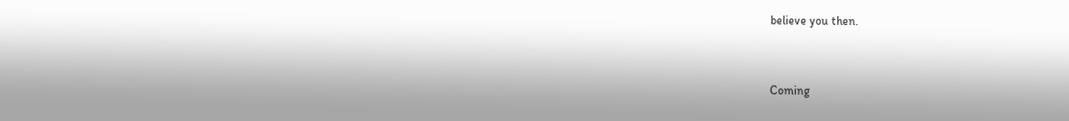believe you then.


Coming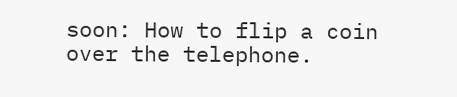soon: How to flip a coin over the telephone.